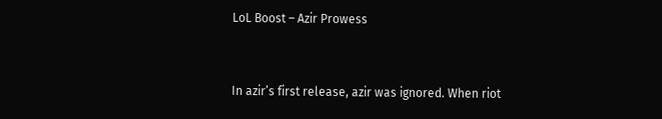LoL Boost – Azir Prowess


In azir’s first release, azir was ignored. When riot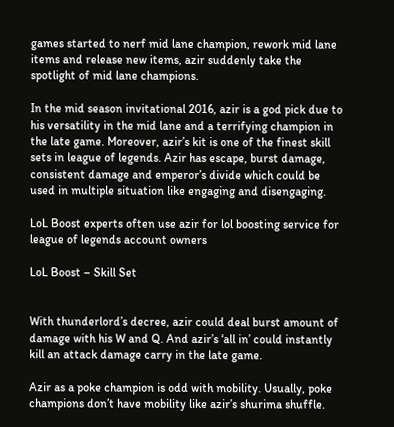games started to nerf mid lane champion, rework mid lane items and release new items, azir suddenly take the spotlight of mid lane champions.

In the mid season invitational 2016, azir is a god pick due to his versatility in the mid lane and a terrifying champion in the late game. Moreover, azir’s kit is one of the finest skill sets in league of legends. Azir has escape, burst damage, consistent damage and emperor’s divide which could be used in multiple situation like engaging and disengaging.

LoL Boost experts often use azir for lol boosting service for league of legends account owners

LoL Boost – Skill Set


With thunderlord’s decree, azir could deal burst amount of damage with his W and Q. And azir’s ‘all in’ could instantly kill an attack damage carry in the late game.

Azir as a poke champion is odd with mobility. Usually, poke champions don’t have mobility like azir’s shurima shuffle.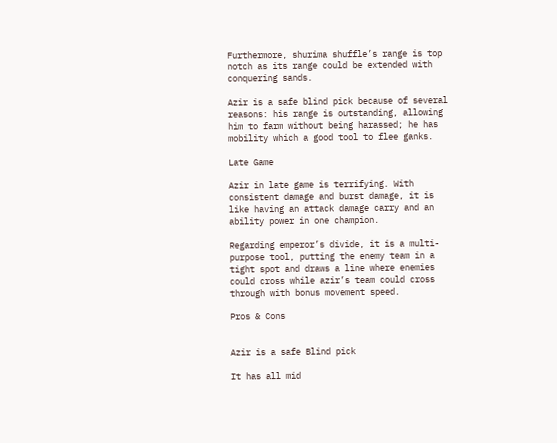Furthermore, shurima shuffle’s range is top notch as its range could be extended with conquering sands.

Azir is a safe blind pick because of several reasons: his range is outstanding, allowing him to farm without being harassed; he has mobility which a good tool to flee ganks.

Late Game

Azir in late game is terrifying. With consistent damage and burst damage, it is like having an attack damage carry and an ability power in one champion.

Regarding emperor’s divide, it is a multi-purpose tool, putting the enemy team in a tight spot and draws a line where enemies could cross while azir’s team could cross through with bonus movement speed.

Pros & Cons


Azir is a safe Blind pick

It has all mid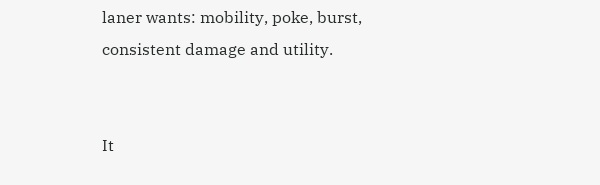laner wants: mobility, poke, burst, consistent damage and utility.


It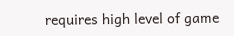requires high level of game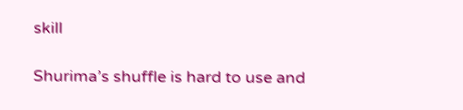skill

Shurima’s shuffle is hard to use and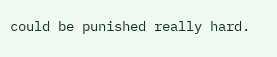could be punished really hard.